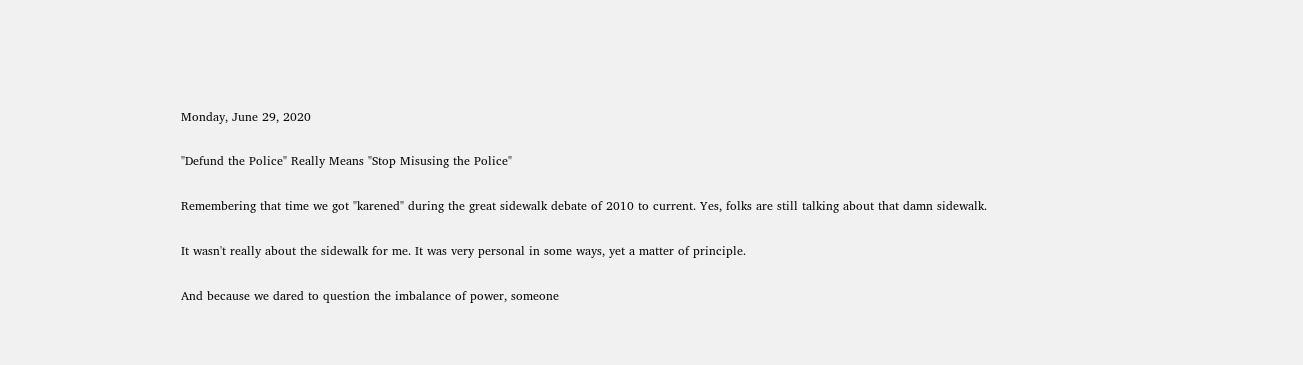Monday, June 29, 2020

"Defund the Police" Really Means "Stop Misusing the Police"

Remembering that time we got "karened" during the great sidewalk debate of 2010 to current. Yes, folks are still talking about that damn sidewalk.

It wasn't really about the sidewalk for me. It was very personal in some ways, yet a matter of principle.

And because we dared to question the imbalance of power, someone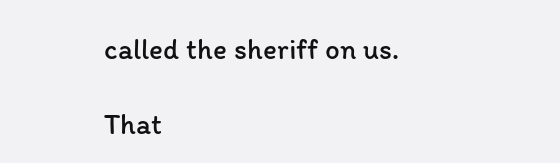called the sheriff on us.

That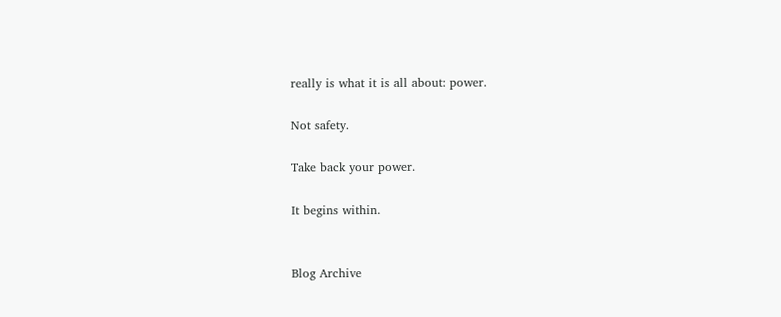really is what it is all about: power.

Not safety.

Take back your power.

It begins within.


Blog Archive